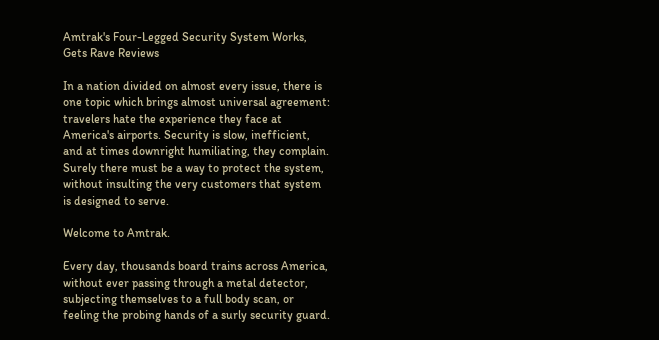Amtrak's Four-Legged Security System Works, Gets Rave Reviews

In a nation divided on almost every issue, there is one topic which brings almost universal agreement: travelers hate the experience they face at America's airports. Security is slow, inefficient, and at times downright humiliating, they complain. Surely there must be a way to protect the system, without insulting the very customers that system is designed to serve.

Welcome to Amtrak.

Every day, thousands board trains across America, without ever passing through a metal detector, subjecting themselves to a full body scan, or feeling the probing hands of a surly security guard.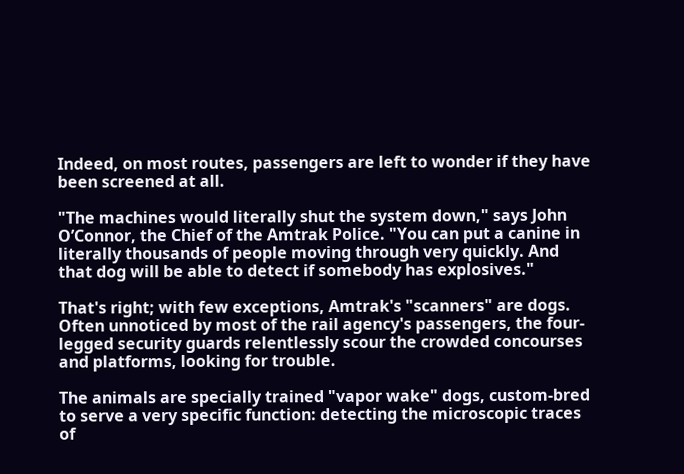Indeed, on most routes, passengers are left to wonder if they have been screened at all.

"The machines would literally shut the system down," says John O’Connor, the Chief of the Amtrak Police. "You can put a canine in literally thousands of people moving through very quickly. And that dog will be able to detect if somebody has explosives."

That's right; with few exceptions, Amtrak's "scanners" are dogs. Often unnoticed by most of the rail agency's passengers, the four-legged security guards relentlessly scour the crowded concourses and platforms, looking for trouble.

The animals are specially trained "vapor wake" dogs, custom-bred to serve a very specific function: detecting the microscopic traces of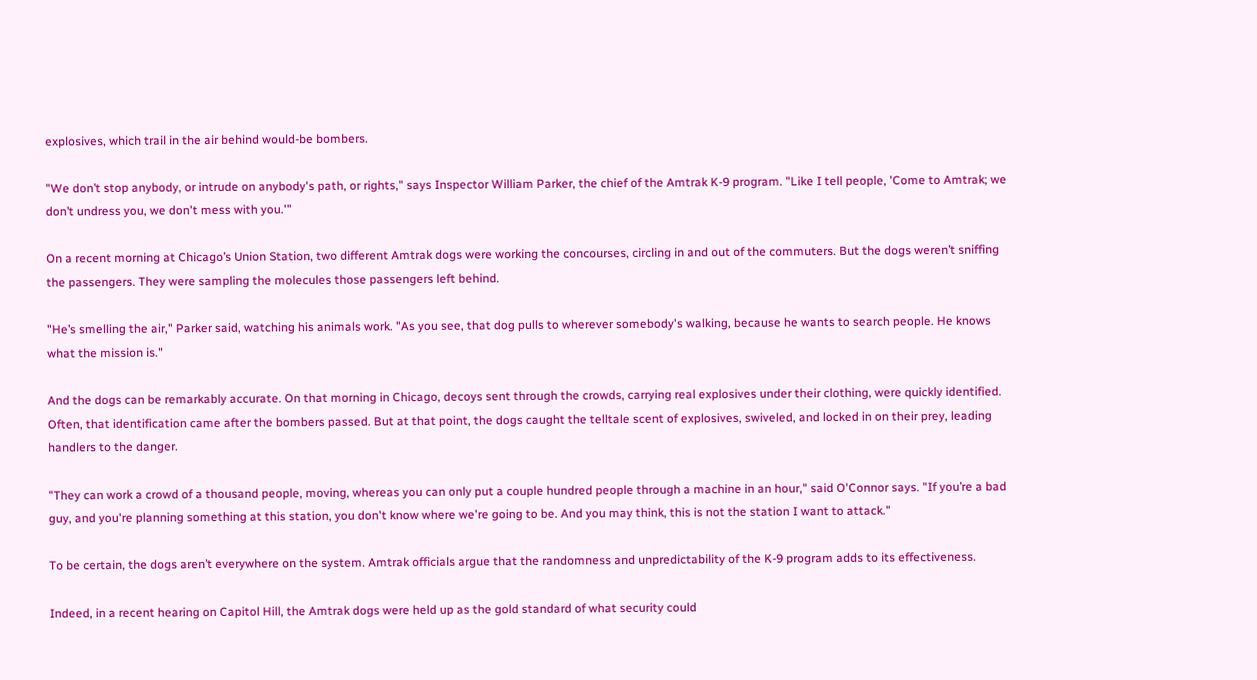explosives, which trail in the air behind would-be bombers.

"We don’t stop anybody, or intrude on anybody's path, or rights," says Inspector William Parker, the chief of the Amtrak K-9 program. "Like I tell people, 'Come to Amtrak; we don’t undress you, we don't mess with you.'"

On a recent morning at Chicago’s Union Station, two different Amtrak dogs were working the concourses, circling in and out of the commuters. But the dogs weren’t sniffing the passengers. They were sampling the molecules those passengers left behind.

"He’s smelling the air," Parker said, watching his animals work. "As you see, that dog pulls to wherever somebody's walking, because he wants to search people. He knows what the mission is."

And the dogs can be remarkably accurate. On that morning in Chicago, decoys sent through the crowds, carrying real explosives under their clothing, were quickly identified. Often, that identification came after the bombers passed. But at that point, the dogs caught the telltale scent of explosives, swiveled, and locked in on their prey, leading handlers to the danger.

"They can work a crowd of a thousand people, moving, whereas you can only put a couple hundred people through a machine in an hour," said O'Connor says. "If you’re a bad guy, and you're planning something at this station, you don't know where we're going to be. And you may think, this is not the station I want to attack."

To be certain, the dogs aren’t everywhere on the system. Amtrak officials argue that the randomness and unpredictability of the K-9 program adds to its effectiveness.

Indeed, in a recent hearing on Capitol Hill, the Amtrak dogs were held up as the gold standard of what security could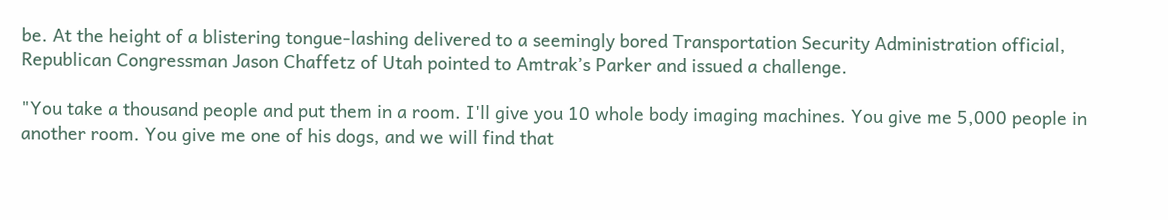be. At the height of a blistering tongue-lashing delivered to a seemingly bored Transportation Security Administration official, Republican Congressman Jason Chaffetz of Utah pointed to Amtrak’s Parker and issued a challenge.

"You take a thousand people and put them in a room. I'll give you 10 whole body imaging machines. You give me 5,000 people in another room. You give me one of his dogs, and we will find that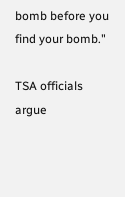bomb before you find your bomb."

TSA officials argue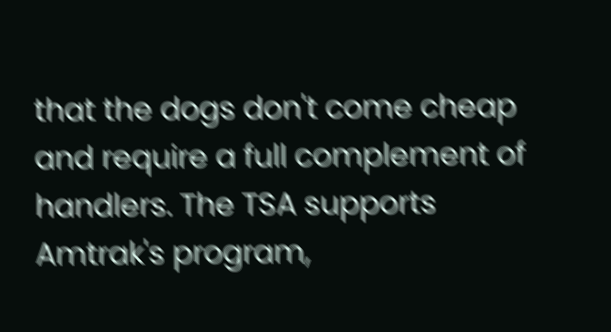that the dogs don't come cheap and require a full complement of handlers. The TSA supports Amtrak's program,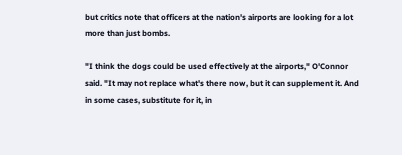but critics note that officers at the nation's airports are looking for a lot more than just bombs.

"I think the dogs could be used effectively at the airports," O'Connor said. "It may not replace what's there now, but it can supplement it. And in some cases, substitute for it, in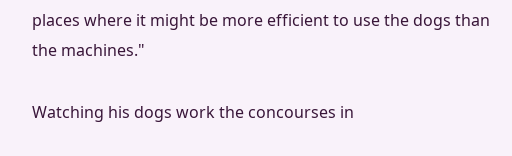places where it might be more efficient to use the dogs than the machines."

Watching his dogs work the concourses in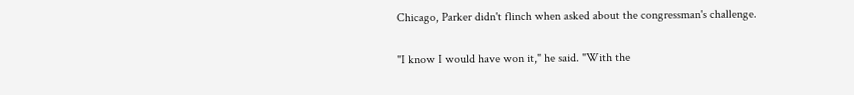Chicago, Parker didn't flinch when asked about the congressman's challenge.

"I know I would have won it," he said. "With the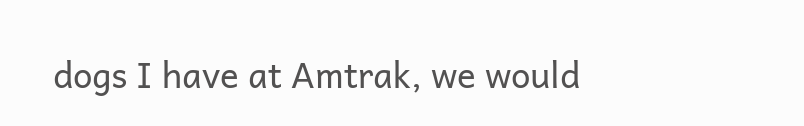dogs I have at Amtrak, we would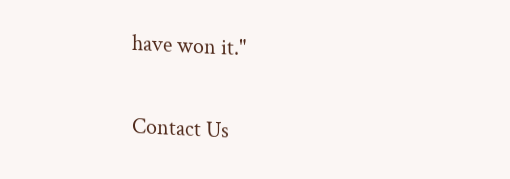have won it."

Contact Us